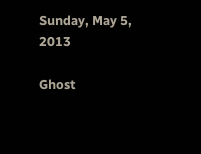Sunday, May 5, 2013

Ghost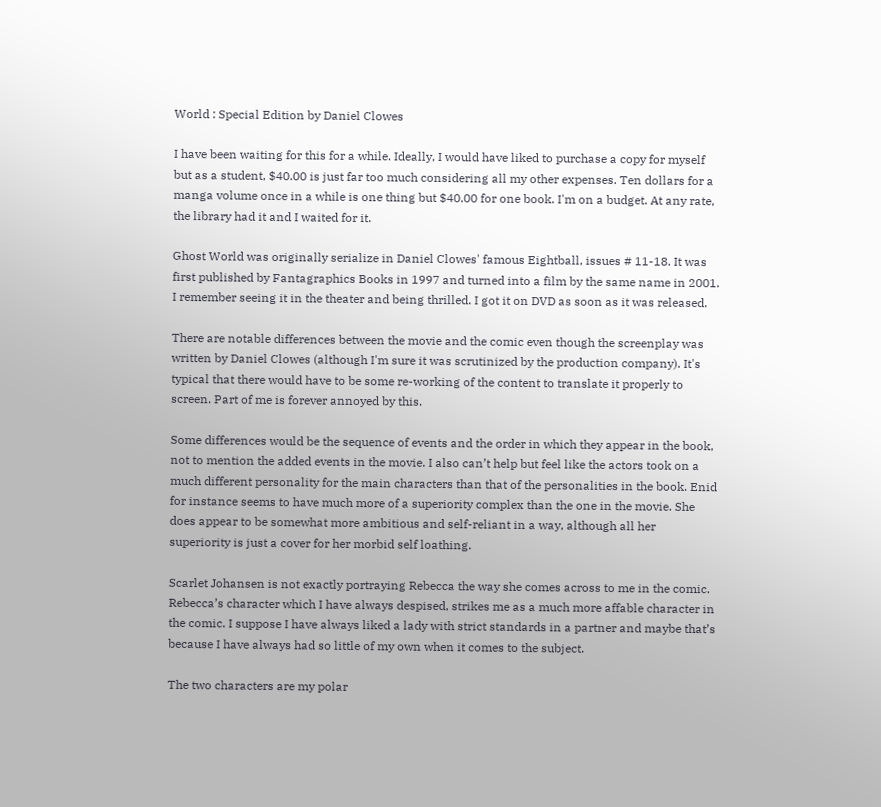World : Special Edition by Daniel Clowes

I have been waiting for this for a while. Ideally, I would have liked to purchase a copy for myself but as a student, $40.00 is just far too much considering all my other expenses. Ten dollars for a manga volume once in a while is one thing but $40.00 for one book. I'm on a budget. At any rate, the library had it and I waited for it.

Ghost World was originally serialize in Daniel Clowes' famous Eightball, issues # 11-18. It was first published by Fantagraphics Books in 1997 and turned into a film by the same name in 2001. I remember seeing it in the theater and being thrilled. I got it on DVD as soon as it was released.

There are notable differences between the movie and the comic even though the screenplay was written by Daniel Clowes (although I'm sure it was scrutinized by the production company). It's typical that there would have to be some re-working of the content to translate it properly to screen. Part of me is forever annoyed by this.

Some differences would be the sequence of events and the order in which they appear in the book, not to mention the added events in the movie. I also can’t help but feel like the actors took on a much different personality for the main characters than that of the personalities in the book. Enid for instance seems to have much more of a superiority complex than the one in the movie. She does appear to be somewhat more ambitious and self-reliant in a way, although all her superiority is just a cover for her morbid self loathing.

Scarlet Johansen is not exactly portraying Rebecca the way she comes across to me in the comic. Rebecca’s character which I have always despised, strikes me as a much more affable character in the comic. I suppose I have always liked a lady with strict standards in a partner and maybe that’s because I have always had so little of my own when it comes to the subject.

The two characters are my polar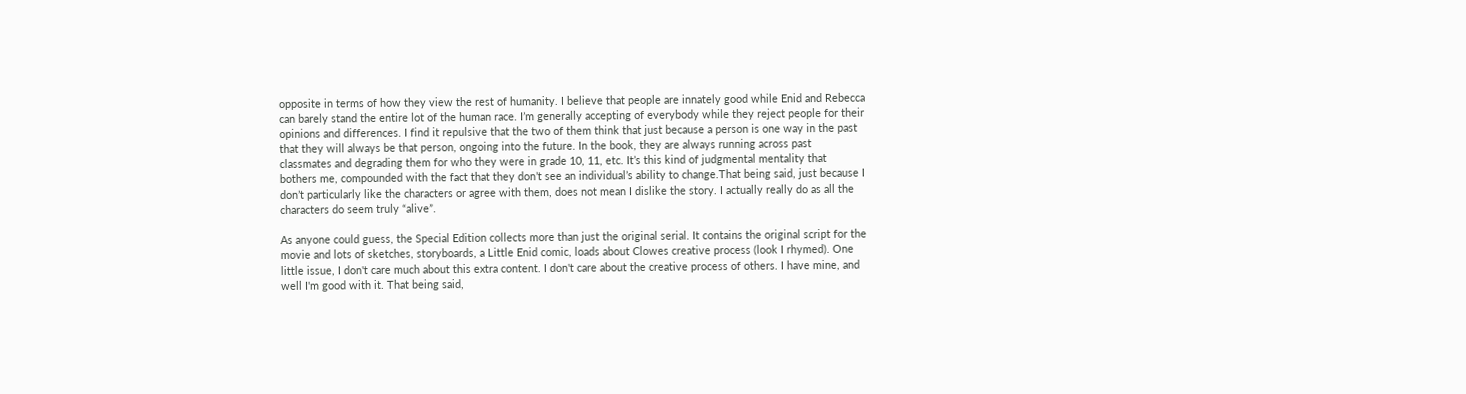opposite in terms of how they view the rest of humanity. I believe that people are innately good while Enid and Rebecca can barely stand the entire lot of the human race. I’m generally accepting of everybody while they reject people for their opinions and differences. I find it repulsive that the two of them think that just because a person is one way in the past that they will always be that person, ongoing into the future. In the book, they are always running across past classmates and degrading them for who they were in grade 10, 11, etc. It’s this kind of judgmental mentality that bothers me, compounded with the fact that they don’t see an individual’s ability to change.That being said, just because I don’t particularly like the characters or agree with them, does not mean I dislike the story. I actually really do as all the characters do seem truly “alive”.

As anyone could guess, the Special Edition collects more than just the original serial. It contains the original script for the movie and lots of sketches, storyboards, a Little Enid comic, loads about Clowes creative process (look I rhymed). One little issue, I don't care much about this extra content. I don't care about the creative process of others. I have mine, and well I'm good with it. That being said,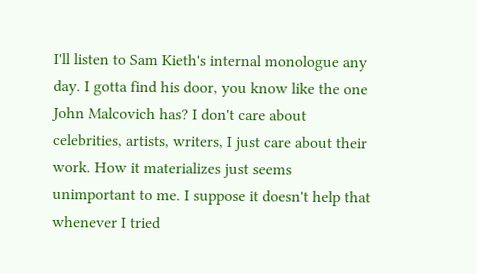I'll listen to Sam Kieth's internal monologue any day. I gotta find his door, you know like the one John Malcovich has? I don't care about celebrities, artists, writers, I just care about their work. How it materializes just seems unimportant to me. I suppose it doesn't help that whenever I tried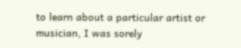to learn about a particular artist or musician, I was sorely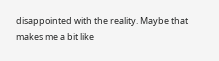disappointed with the reality. Maybe that makes me a bit like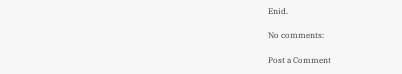Enid.

No comments:

Post a Comment